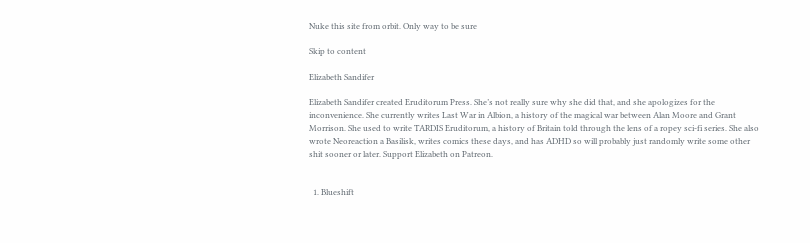Nuke this site from orbit. Only way to be sure

Skip to content

Elizabeth Sandifer

Elizabeth Sandifer created Eruditorum Press. She’s not really sure why she did that, and she apologizes for the inconvenience. She currently writes Last War in Albion, a history of the magical war between Alan Moore and Grant Morrison. She used to write TARDIS Eruditorum, a history of Britain told through the lens of a ropey sci-fi series. She also wrote Neoreaction a Basilisk, writes comics these days, and has ADHD so will probably just randomly write some other shit sooner or later. Support Elizabeth on Patreon.


  1. Blueshift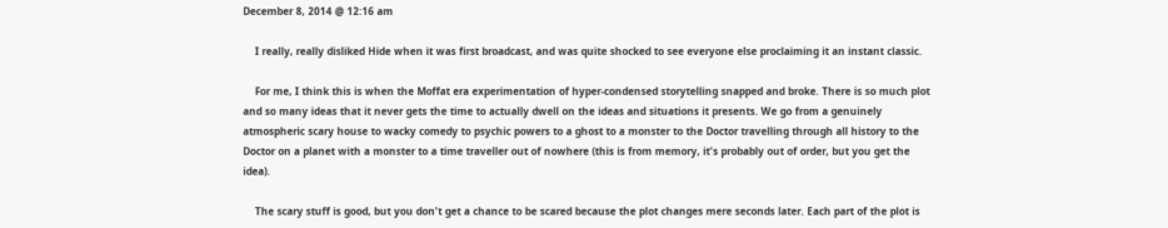December 8, 2014 @ 12:16 am

    I really, really disliked Hide when it was first broadcast, and was quite shocked to see everyone else proclaiming it an instant classic.

    For me, I think this is when the Moffat era experimentation of hyper-condensed storytelling snapped and broke. There is so much plot and so many ideas that it never gets the time to actually dwell on the ideas and situations it presents. We go from a genuinely atmospheric scary house to wacky comedy to psychic powers to a ghost to a monster to the Doctor travelling through all history to the Doctor on a planet with a monster to a time traveller out of nowhere (this is from memory, it's probably out of order, but you get the idea).

    The scary stuff is good, but you don't get a chance to be scared because the plot changes mere seconds later. Each part of the plot is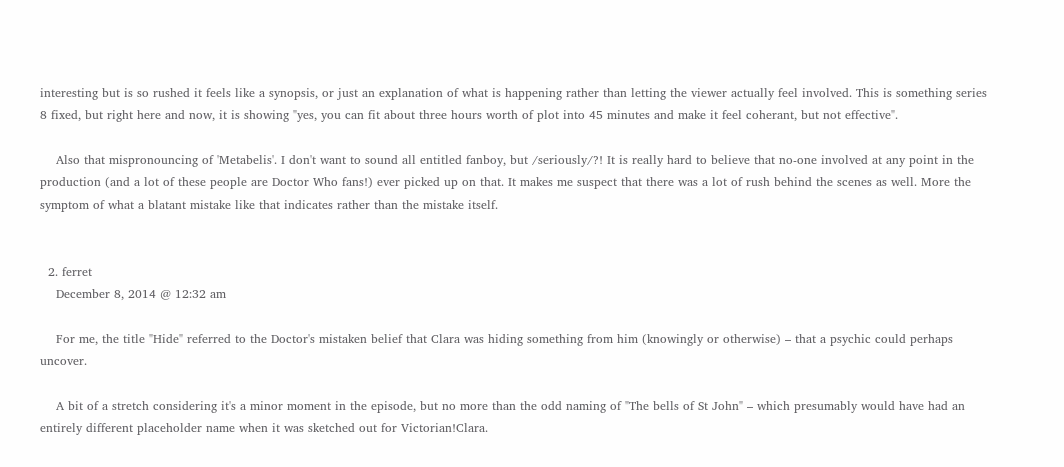interesting but is so rushed it feels like a synopsis, or just an explanation of what is happening rather than letting the viewer actually feel involved. This is something series 8 fixed, but right here and now, it is showing "yes, you can fit about three hours worth of plot into 45 minutes and make it feel coherant, but not effective".

    Also that mispronouncing of 'Metabelis'. I don't want to sound all entitled fanboy, but /seriously/?! It is really hard to believe that no-one involved at any point in the production (and a lot of these people are Doctor Who fans!) ever picked up on that. It makes me suspect that there was a lot of rush behind the scenes as well. More the symptom of what a blatant mistake like that indicates rather than the mistake itself.


  2. ferret
    December 8, 2014 @ 12:32 am

    For me, the title "Hide" referred to the Doctor's mistaken belief that Clara was hiding something from him (knowingly or otherwise) – that a psychic could perhaps uncover.

    A bit of a stretch considering it's a minor moment in the episode, but no more than the odd naming of "The bells of St John" – which presumably would have had an entirely different placeholder name when it was sketched out for Victorian!Clara.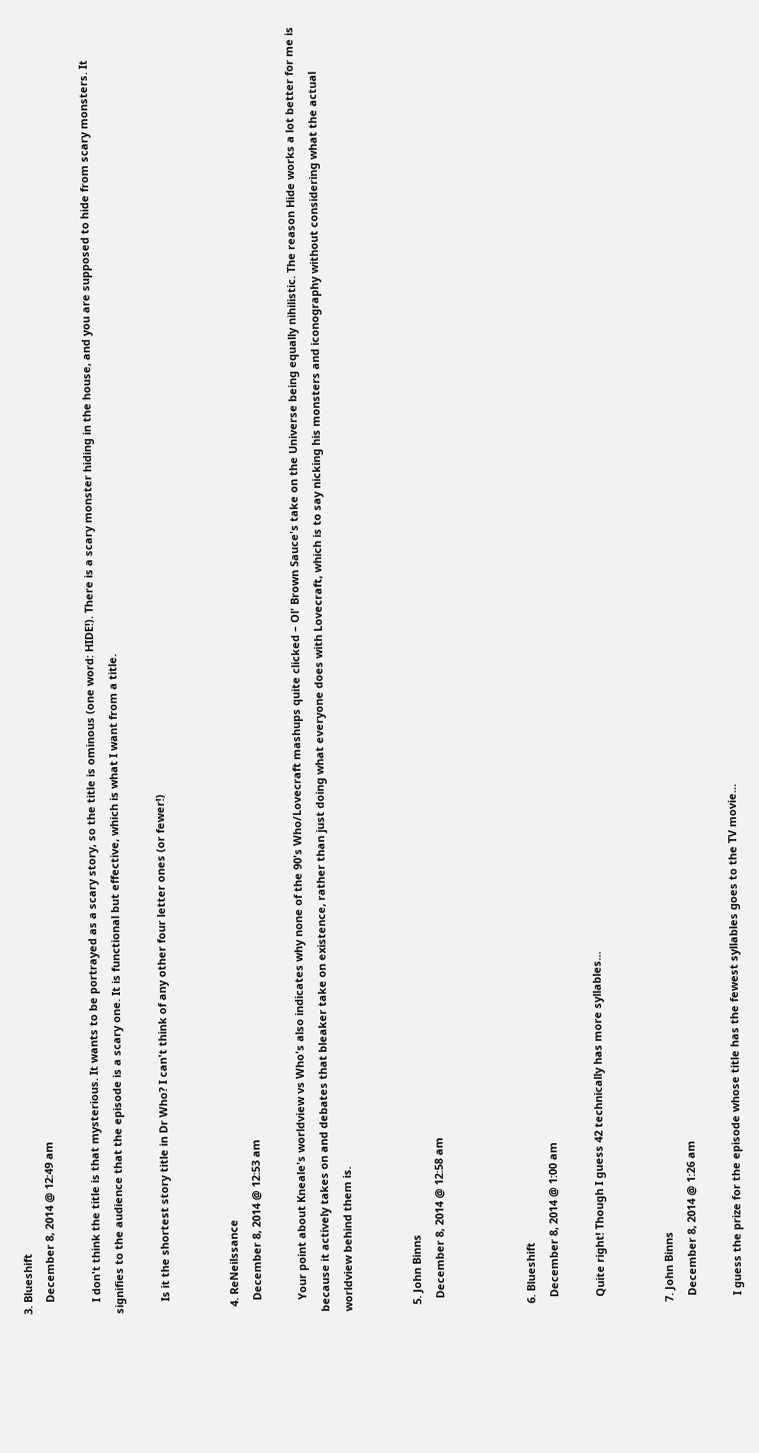3. Blueshift
    December 8, 2014 @ 12:49 am

    I don't think the title is that mysterious. It wants to be portrayed as a scary story, so the title is ominous (one word: HIDE!). There is a scary monster hiding in the house, and you are supposed to hide from scary monsters. It signifies to the audience that the episode is a scary one. It is functional but effective, which is what I want from a title.

    Is it the shortest story title in Dr Who? I can't think of any other four letter ones (or fewer!)


  4. ReNeilssance
    December 8, 2014 @ 12:53 am

    Your point about Kneale's worldview vs Who's also indicates why none of the 90's Who/Lovecraft mashups quite clicked – Ol' Brown Sauce's take on the Universe being equally nihilistic. The reason Hide works a lot better for me is because it actively takes on and debates that bleaker take on existence, rather than just doing what everyone does with Lovecraft, which is to say nicking his monsters and iconography without considering what the actual worldview behind them is.


  5. John Binns
    December 8, 2014 @ 12:58 am



  6. Blueshift
    December 8, 2014 @ 1:00 am

    Quite right! Though I guess 42 technically has more syllables…


  7. John Binns
    December 8, 2014 @ 1:26 am

    I guess the prize for the episode whose title has the fewest syllables goes to the TV movie…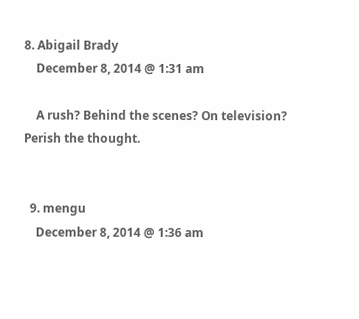8. Abigail Brady
    December 8, 2014 @ 1:31 am

    A rush? Behind the scenes? On television? Perish the thought.


  9. mengu
    December 8, 2014 @ 1:36 am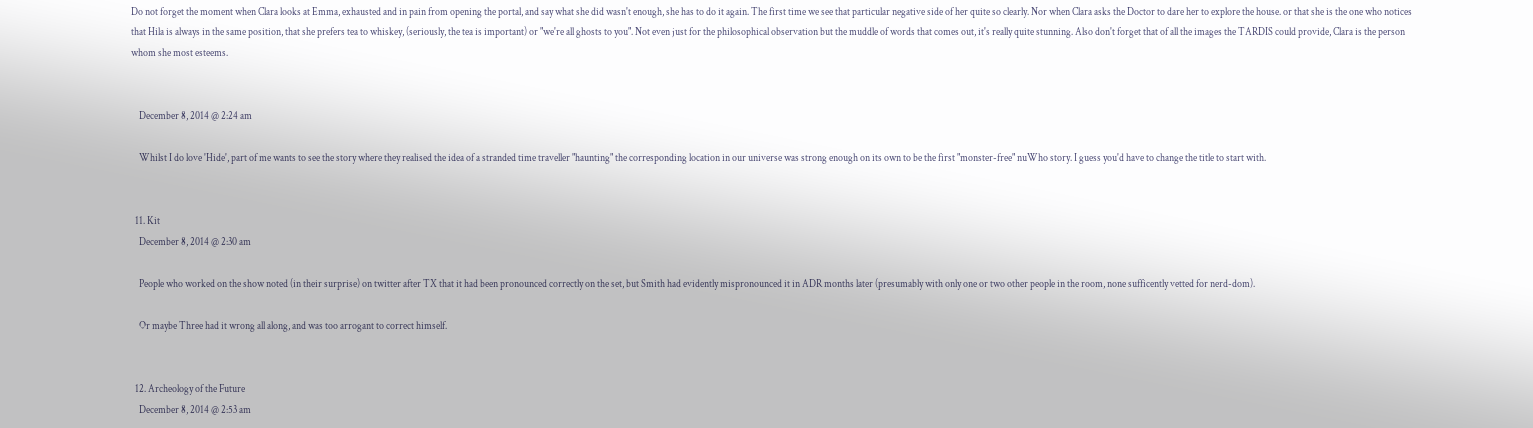Do not forget the moment when Clara looks at Emma, exhausted and in pain from opening the portal, and say what she did wasn't enough, she has to do it again. The first time we see that particular negative side of her quite so clearly. Nor when Clara asks the Doctor to dare her to explore the house. or that she is the one who notices that Hila is always in the same position, that she prefers tea to whiskey, (seriously, the tea is important) or "we're all ghosts to you". Not even just for the philosophical observation but the muddle of words that comes out, it's really quite stunning. Also don't forget that of all the images the TARDIS could provide, Clara is the person whom she most esteems.


    December 8, 2014 @ 2:24 am

    Whilst I do love 'Hide', part of me wants to see the story where they realised the idea of a stranded time traveller "haunting" the corresponding location in our universe was strong enough on its own to be the first "monster-free" nuWho story. I guess you'd have to change the title to start with.


  11. Kit
    December 8, 2014 @ 2:30 am

    People who worked on the show noted (in their surprise) on twitter after TX that it had been pronounced correctly on the set, but Smith had evidently mispronounced it in ADR months later (presumably with only one or two other people in the room, none sufficently vetted for nerd-dom).

    Or maybe Three had it wrong all along, and was too arrogant to correct himself.


  12. Archeology of the Future
    December 8, 2014 @ 2:53 am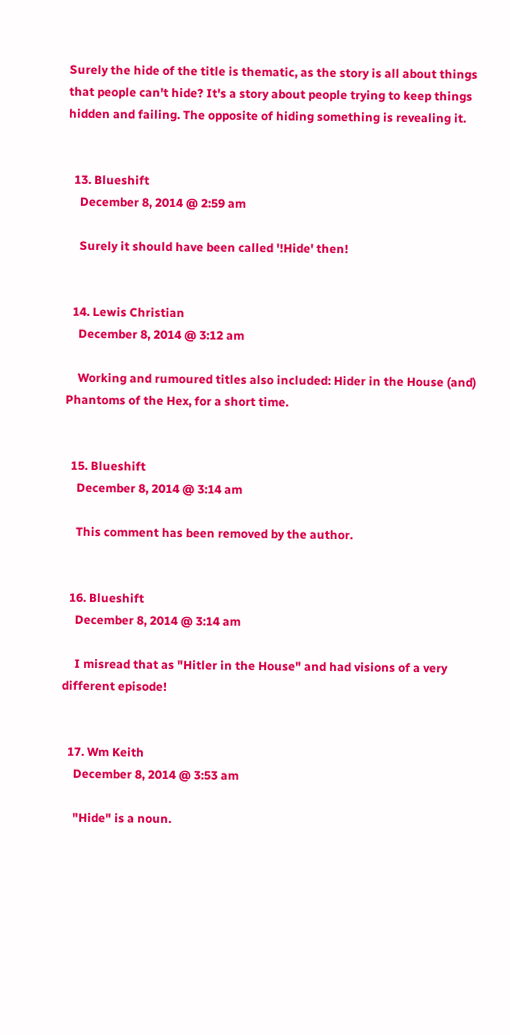Surely the hide of the title is thematic, as the story is all about things that people can't hide? It's a story about people trying to keep things hidden and failing. The opposite of hiding something is revealing it.


  13. Blueshift
    December 8, 2014 @ 2:59 am

    Surely it should have been called '!Hide' then!


  14. Lewis Christian
    December 8, 2014 @ 3:12 am

    Working and rumoured titles also included: Hider in the House (and) Phantoms of the Hex, for a short time.


  15. Blueshift
    December 8, 2014 @ 3:14 am

    This comment has been removed by the author.


  16. Blueshift
    December 8, 2014 @ 3:14 am

    I misread that as "Hitler in the House" and had visions of a very different episode!


  17. Wm Keith
    December 8, 2014 @ 3:53 am

    "Hide" is a noun.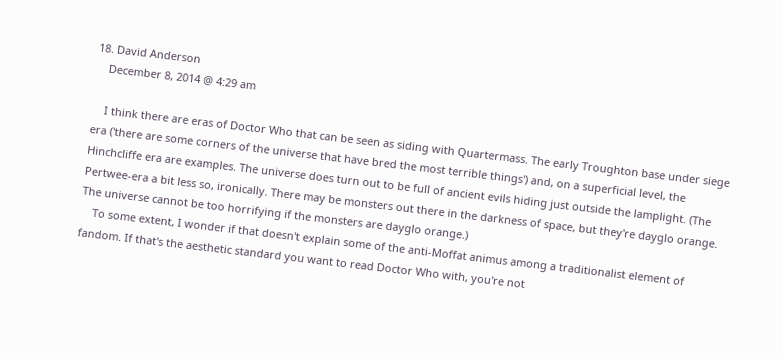18. David Anderson
    December 8, 2014 @ 4:29 am

    I think there are eras of Doctor Who that can be seen as siding with Quartermass. The early Troughton base under siege era ('there are some corners of the universe that have bred the most terrible things') and, on a superficial level, the Hinchcliffe era are examples. The universe does turn out to be full of ancient evils hiding just outside the lamplight. (The Pertwee-era a bit less so, ironically. There may be monsters out there in the darkness of space, but they're dayglo orange. The universe cannot be too horrifying if the monsters are dayglo orange.)
    To some extent, I wonder if that doesn't explain some of the anti-Moffat animus among a traditionalist element of fandom. If that's the aesthetic standard you want to read Doctor Who with, you're not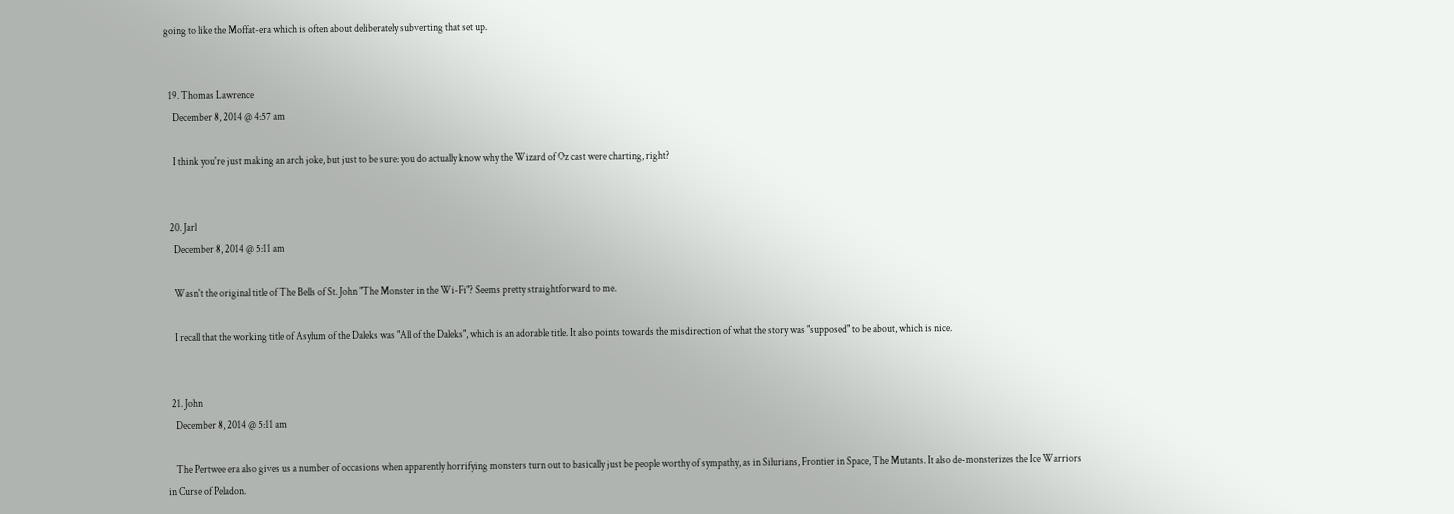going to like the Moffat-era which is often about deliberately subverting that set up.


  19. Thomas Lawrence
    December 8, 2014 @ 4:57 am

    I think you're just making an arch joke, but just to be sure: you do actually know why the Wizard of Oz cast were charting, right?


  20. Jarl
    December 8, 2014 @ 5:11 am

    Wasn't the original title of The Bells of St. John "The Monster in the Wi-Fi"? Seems pretty straightforward to me.

    I recall that the working title of Asylum of the Daleks was "All of the Daleks", which is an adorable title. It also points towards the misdirection of what the story was "supposed" to be about, which is nice.


  21. John
    December 8, 2014 @ 5:11 am

    The Pertwee era also gives us a number of occasions when apparently horrifying monsters turn out to basically just be people worthy of sympathy, as in Silurians, Frontier in Space, The Mutants. It also de-monsterizes the Ice Warriors in Curse of Peladon.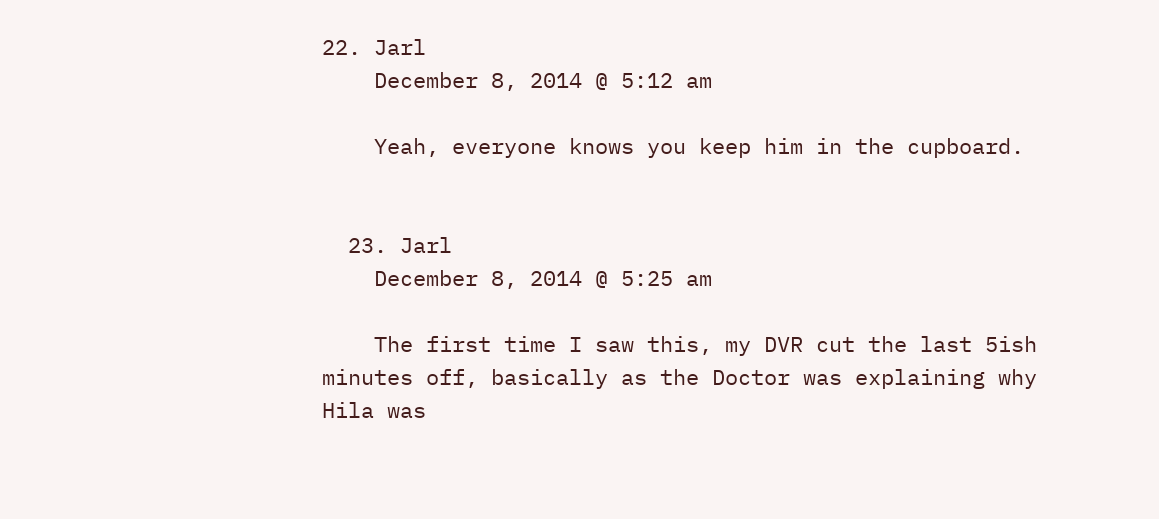22. Jarl
    December 8, 2014 @ 5:12 am

    Yeah, everyone knows you keep him in the cupboard.


  23. Jarl
    December 8, 2014 @ 5:25 am

    The first time I saw this, my DVR cut the last 5ish minutes off, basically as the Doctor was explaining why Hila was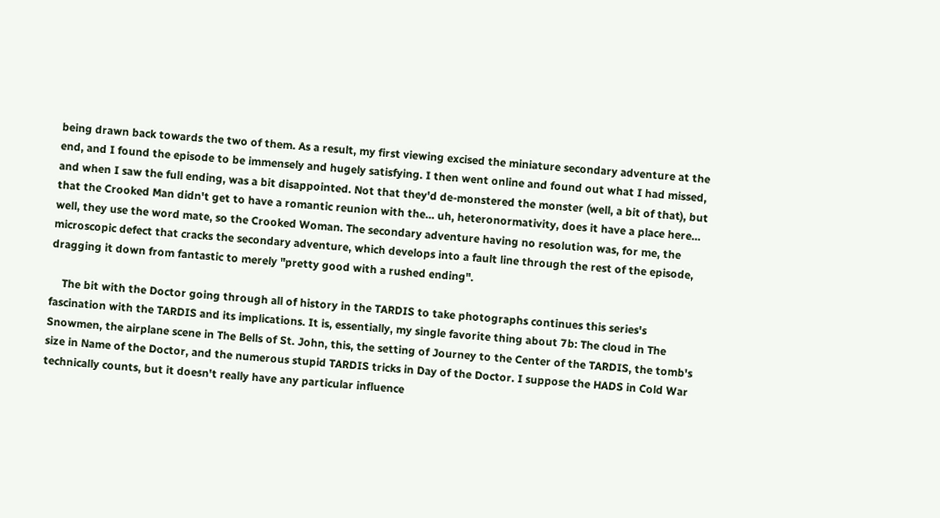being drawn back towards the two of them. As a result, my first viewing excised the miniature secondary adventure at the end, and I found the episode to be immensely and hugely satisfying. I then went online and found out what I had missed, and when I saw the full ending, was a bit disappointed. Not that they'd de-monstered the monster (well, a bit of that), but that the Crooked Man didn't get to have a romantic reunion with the… uh, heteronormativity, does it have a place here… well, they use the word mate, so the Crooked Woman. The secondary adventure having no resolution was, for me, the microscopic defect that cracks the secondary adventure, which develops into a fault line through the rest of the episode, dragging it down from fantastic to merely "pretty good with a rushed ending".

    The bit with the Doctor going through all of history in the TARDIS to take photographs continues this series's fascination with the TARDIS and its implications. It is, essentially, my single favorite thing about 7b: The cloud in The Snowmen, the airplane scene in The Bells of St. John, this, the setting of Journey to the Center of the TARDIS, the tomb's size in Name of the Doctor, and the numerous stupid TARDIS tricks in Day of the Doctor. I suppose the HADS in Cold War technically counts, but it doesn't really have any particular influence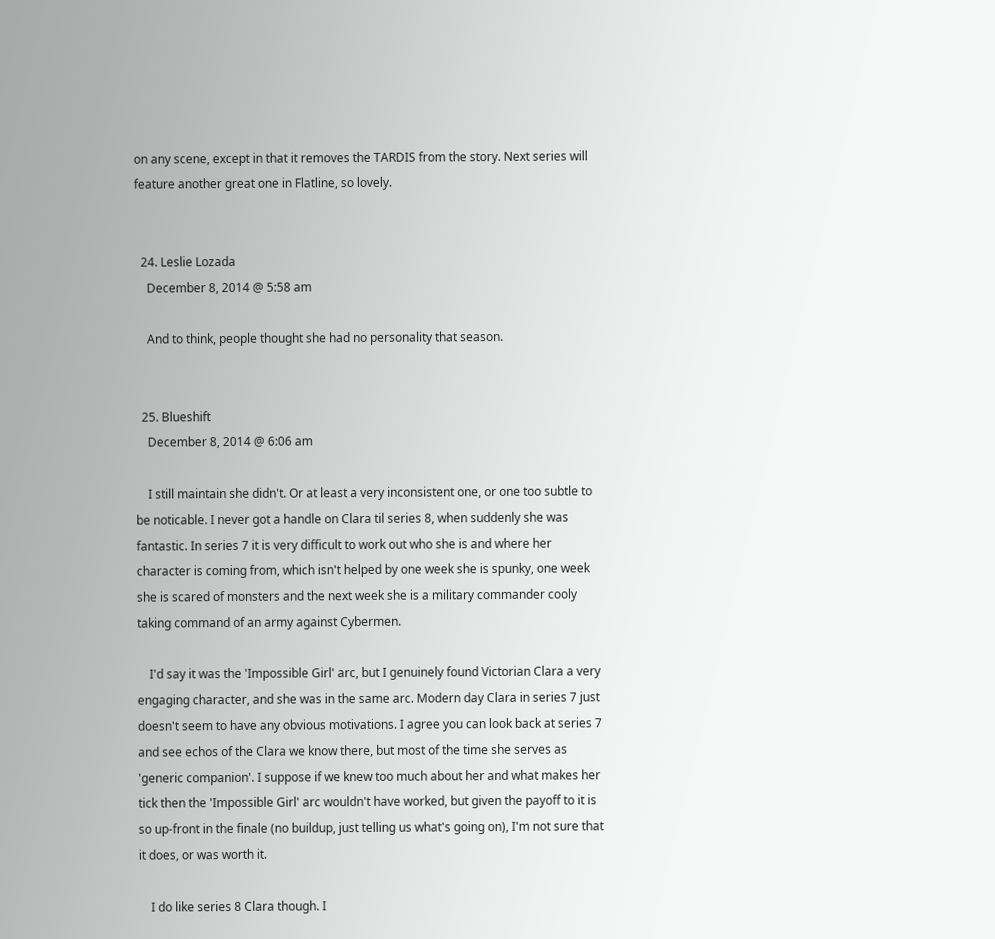on any scene, except in that it removes the TARDIS from the story. Next series will feature another great one in Flatline, so lovely.


  24. Leslie Lozada
    December 8, 2014 @ 5:58 am

    And to think, people thought she had no personality that season.


  25. Blueshift
    December 8, 2014 @ 6:06 am

    I still maintain she didn't. Or at least a very inconsistent one, or one too subtle to be noticable. I never got a handle on Clara til series 8, when suddenly she was fantastic. In series 7 it is very difficult to work out who she is and where her character is coming from, which isn't helped by one week she is spunky, one week she is scared of monsters and the next week she is a military commander cooly taking command of an army against Cybermen.

    I'd say it was the 'Impossible Girl' arc, but I genuinely found Victorian Clara a very engaging character, and she was in the same arc. Modern day Clara in series 7 just doesn't seem to have any obvious motivations. I agree you can look back at series 7 and see echos of the Clara we know there, but most of the time she serves as 'generic companion'. I suppose if we knew too much about her and what makes her tick then the 'Impossible Girl' arc wouldn't have worked, but given the payoff to it is so up-front in the finale (no buildup, just telling us what's going on), I'm not sure that it does, or was worth it.

    I do like series 8 Clara though. I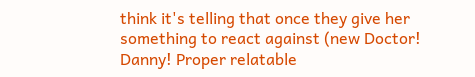think it's telling that once they give her something to react against (new Doctor! Danny! Proper relatable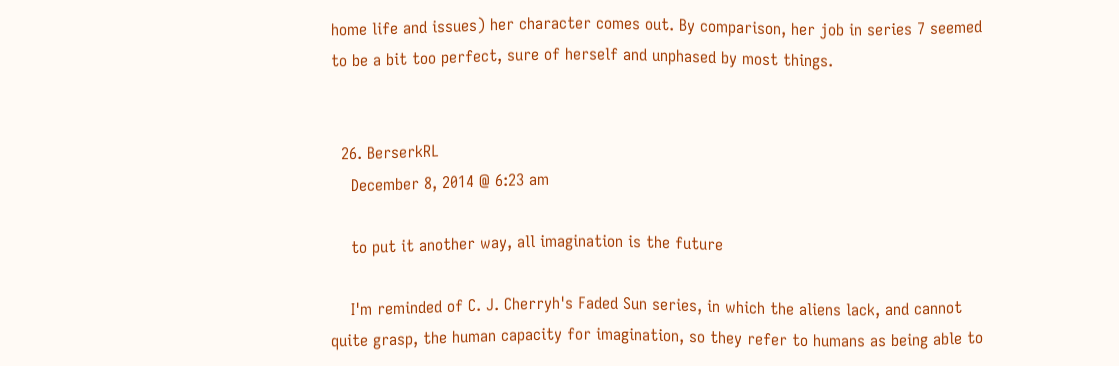home life and issues) her character comes out. By comparison, her job in series 7 seemed to be a bit too perfect, sure of herself and unphased by most things.


  26. BerserkRL
    December 8, 2014 @ 6:23 am

    to put it another way, all imagination is the future

    I'm reminded of C. J. Cherryh's Faded Sun series, in which the aliens lack, and cannot quite grasp, the human capacity for imagination, so they refer to humans as being able to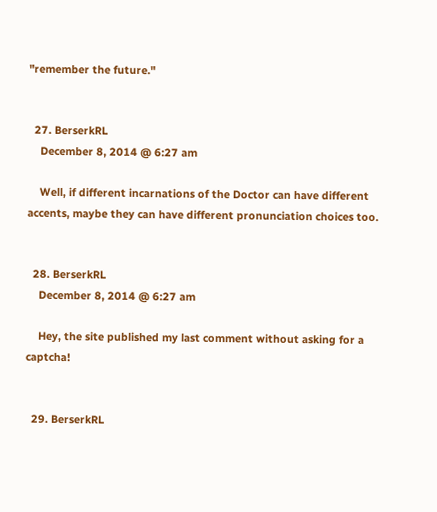"remember the future."


  27. BerserkRL
    December 8, 2014 @ 6:27 am

    Well, if different incarnations of the Doctor can have different accents, maybe they can have different pronunciation choices too.


  28. BerserkRL
    December 8, 2014 @ 6:27 am

    Hey, the site published my last comment without asking for a captcha!


  29. BerserkRL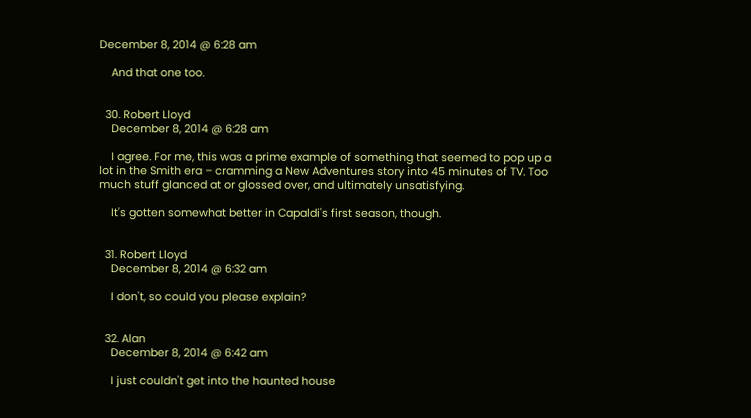December 8, 2014 @ 6:28 am

    And that one too.


  30. Robert Lloyd
    December 8, 2014 @ 6:28 am

    I agree. For me, this was a prime example of something that seemed to pop up a lot in the Smith era – cramming a New Adventures story into 45 minutes of TV. Too much stuff glanced at or glossed over, and ultimately unsatisfying.

    It's gotten somewhat better in Capaldi's first season, though.


  31. Robert Lloyd
    December 8, 2014 @ 6:32 am

    I don't, so could you please explain?


  32. Alan
    December 8, 2014 @ 6:42 am

    I just couldn't get into the haunted house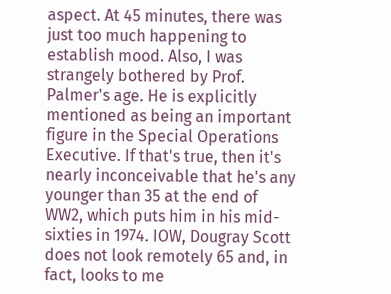aspect. At 45 minutes, there was just too much happening to establish mood. Also, I was strangely bothered by Prof. Palmer's age. He is explicitly mentioned as being an important figure in the Special Operations Executive. If that's true, then it's nearly inconceivable that he's any younger than 35 at the end of WW2, which puts him in his mid-sixties in 1974. IOW, Dougray Scott does not look remotely 65 and, in fact, looks to me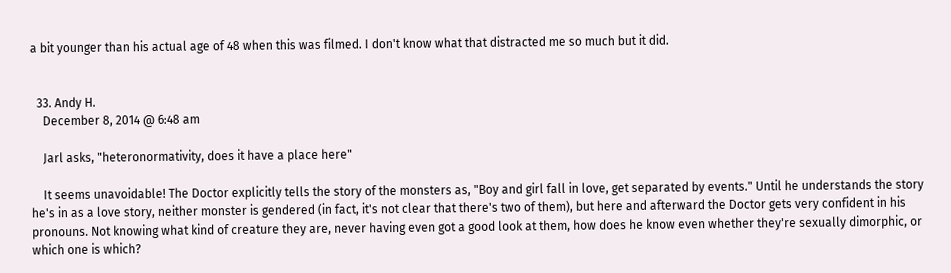a bit younger than his actual age of 48 when this was filmed. I don't know what that distracted me so much but it did.


  33. Andy H.
    December 8, 2014 @ 6:48 am

    Jarl asks, "heteronormativity, does it have a place here"

    It seems unavoidable! The Doctor explicitly tells the story of the monsters as, "Boy and girl fall in love, get separated by events." Until he understands the story he's in as a love story, neither monster is gendered (in fact, it's not clear that there's two of them), but here and afterward the Doctor gets very confident in his pronouns. Not knowing what kind of creature they are, never having even got a good look at them, how does he know even whether they're sexually dimorphic, or which one is which?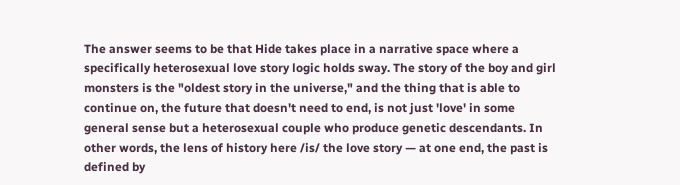The answer seems to be that Hide takes place in a narrative space where a specifically heterosexual love story logic holds sway. The story of the boy and girl monsters is the "oldest story in the universe," and the thing that is able to continue on, the future that doesn't need to end, is not just 'love' in some general sense but a heterosexual couple who produce genetic descendants. In other words, the lens of history here /is/ the love story — at one end, the past is defined by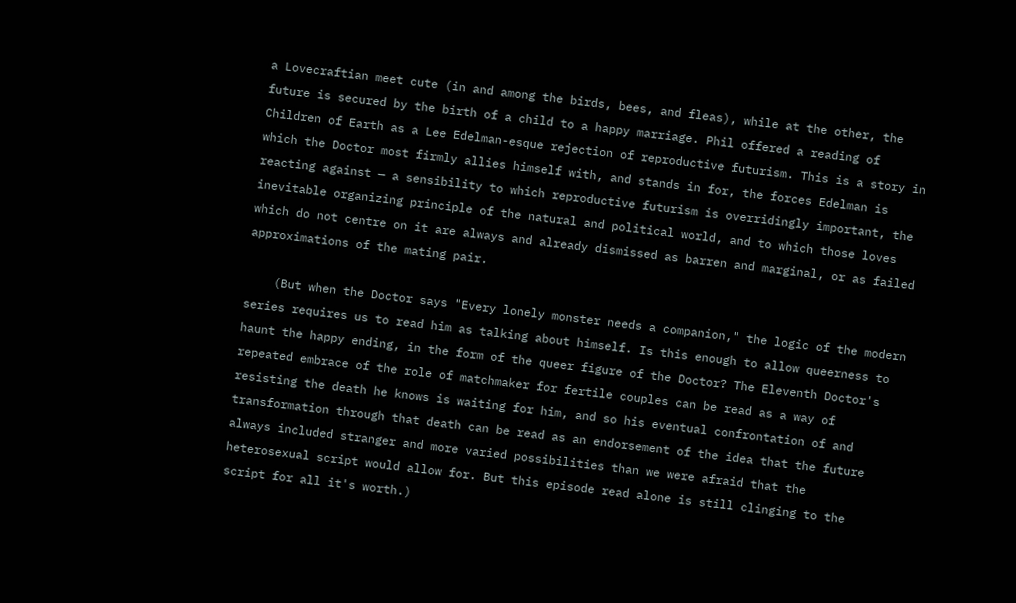a Lovecraftian meet cute (in and among the birds, bees, and fleas), while at the other, the future is secured by the birth of a child to a happy marriage. Phil offered a reading of Children of Earth as a Lee Edelman-esque rejection of reproductive futurism. This is a story in which the Doctor most firmly allies himself with, and stands in for, the forces Edelman is reacting against — a sensibility to which reproductive futurism is overridingly important, the inevitable organizing principle of the natural and political world, and to which those loves which do not centre on it are always and already dismissed as barren and marginal, or as failed approximations of the mating pair.

    (But when the Doctor says "Every lonely monster needs a companion," the logic of the modern series requires us to read him as talking about himself. Is this enough to allow queerness to haunt the happy ending, in the form of the queer figure of the Doctor? The Eleventh Doctor's repeated embrace of the role of matchmaker for fertile couples can be read as a way of resisting the death he knows is waiting for him, and so his eventual confrontation of and transformation through that death can be read as an endorsement of the idea that the future always included stranger and more varied possibilities than we were afraid that the heterosexual script would allow for. But this episode read alone is still clinging to the script for all it's worth.)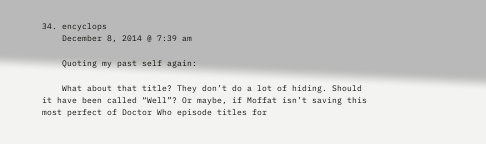34. encyclops
    December 8, 2014 @ 7:39 am

    Quoting my past self again:

    What about that title? They don’t do a lot of hiding. Should it have been called “Well”? Or maybe, if Moffat isn’t saving this most perfect of Doctor Who episode titles for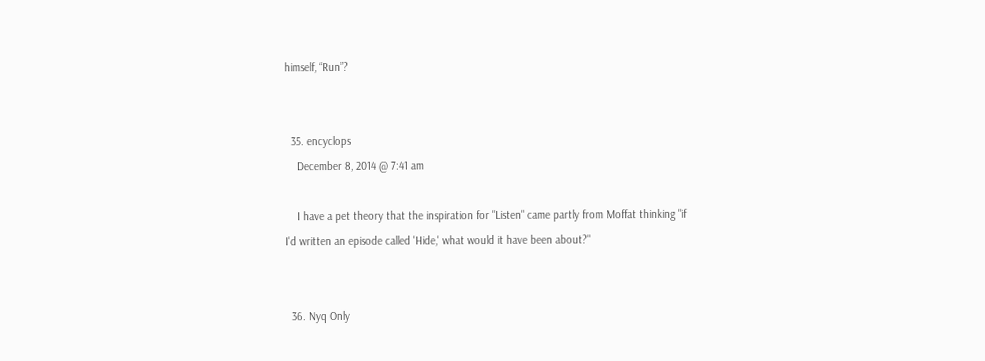himself, “Run”?


  35. encyclops
    December 8, 2014 @ 7:41 am

    I have a pet theory that the inspiration for "Listen" came partly from Moffat thinking "if I'd written an episode called 'Hide,' what would it have been about?"


  36. Nyq Only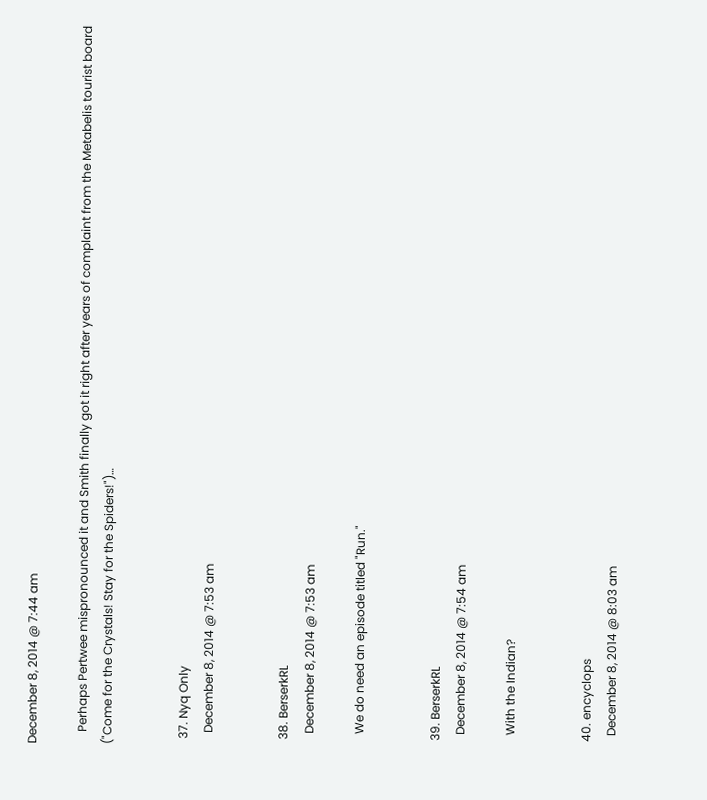December 8, 2014 @ 7:44 am

    Perhaps Pertwee mispronounced it and Smith finally got it right after years of complaint from the Metabelis tourist board ("Come for the Crystals! Stay for the Spiders!")…


  37. Nyq Only
    December 8, 2014 @ 7:53 am


  38. BerserkRL
    December 8, 2014 @ 7:53 am

    We do need an episode titled "Run."


  39. BerserkRL
    December 8, 2014 @ 7:54 am

    With the Indian?


  40. encyclops
    December 8, 2014 @ 8:03 am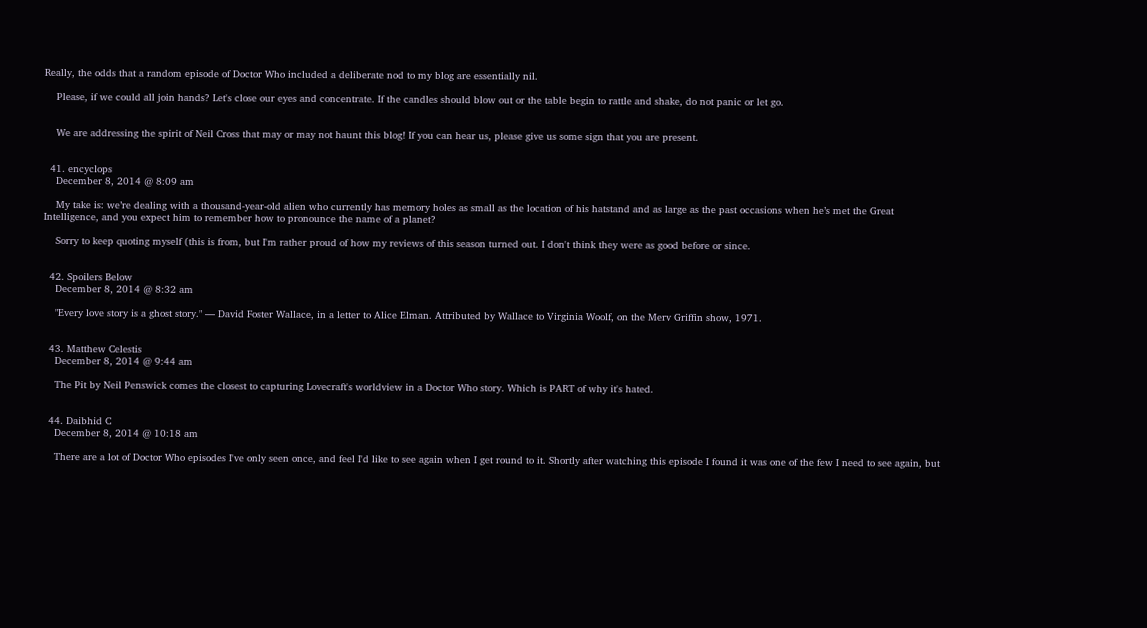Really, the odds that a random episode of Doctor Who included a deliberate nod to my blog are essentially nil.

    Please, if we could all join hands? Let's close our eyes and concentrate. If the candles should blow out or the table begin to rattle and shake, do not panic or let go.


    We are addressing the spirit of Neil Cross that may or may not haunt this blog! If you can hear us, please give us some sign that you are present.


  41. encyclops
    December 8, 2014 @ 8:09 am

    My take is: we’re dealing with a thousand-year-old alien who currently has memory holes as small as the location of his hatstand and as large as the past occasions when he’s met the Great Intelligence, and you expect him to remember how to pronounce the name of a planet?

    Sorry to keep quoting myself (this is from, but I'm rather proud of how my reviews of this season turned out. I don't think they were as good before or since.


  42. Spoilers Below
    December 8, 2014 @ 8:32 am

    "Every love story is a ghost story." — David Foster Wallace, in a letter to Alice Elman. Attributed by Wallace to Virginia Woolf, on the Merv Griffin show, 1971.


  43. Matthew Celestis
    December 8, 2014 @ 9:44 am

    The Pit by Neil Penswick comes the closest to capturing Lovecraft's worldview in a Doctor Who story. Which is PART of why it's hated.


  44. Daibhid C
    December 8, 2014 @ 10:18 am

    There are a lot of Doctor Who episodes I've only seen once, and feel I'd like to see again when I get round to it. Shortly after watching this episode I found it was one of the few I need to see again, but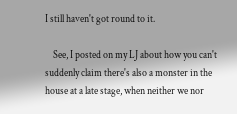I still haven't got round to it.

    See, I posted on my LJ about how you can't suddenly claim there's also a monster in the house at a late stage, when neither we nor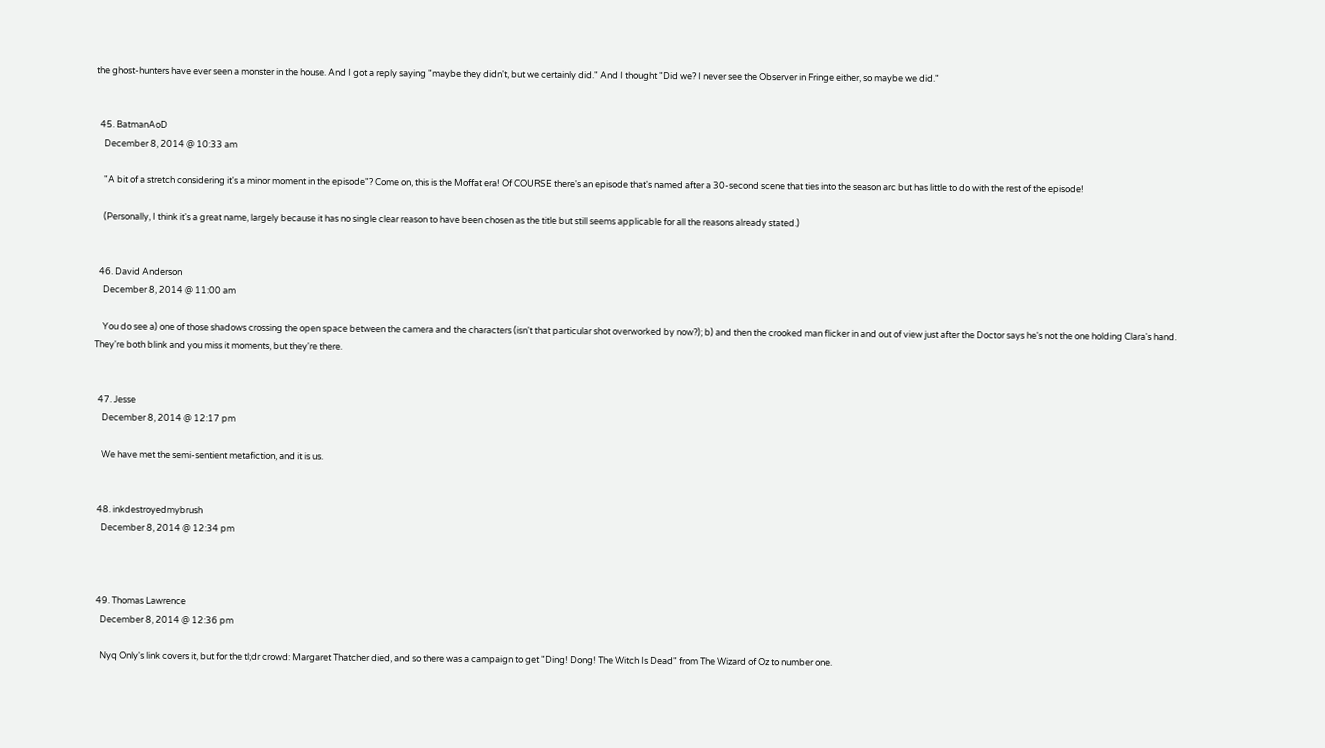the ghost-hunters have ever seen a monster in the house. And I got a reply saying "maybe they didn't, but we certainly did." And I thought "Did we? I never see the Observer in Fringe either, so maybe we did."


  45. BatmanAoD
    December 8, 2014 @ 10:33 am

    "A bit of a stretch considering it's a minor moment in the episode"? Come on, this is the Moffat era! Of COURSE there's an episode that's named after a 30-second scene that ties into the season arc but has little to do with the rest of the episode!

    (Personally, I think it's a great name, largely because it has no single clear reason to have been chosen as the title but still seems applicable for all the reasons already stated.)


  46. David Anderson
    December 8, 2014 @ 11:00 am

    You do see a) one of those shadows crossing the open space between the camera and the characters (isn't that particular shot overworked by now?); b) and then the crooked man flicker in and out of view just after the Doctor says he's not the one holding Clara's hand. They're both blink and you miss it moments, but they're there.


  47. Jesse
    December 8, 2014 @ 12:17 pm

    We have met the semi-sentient metafiction, and it is us.


  48. inkdestroyedmybrush
    December 8, 2014 @ 12:34 pm



  49. Thomas Lawrence
    December 8, 2014 @ 12:36 pm

    Nyq Only's link covers it, but for the tl;dr crowd: Margaret Thatcher died, and so there was a campaign to get "Ding! Dong! The Witch Is Dead" from The Wizard of Oz to number one.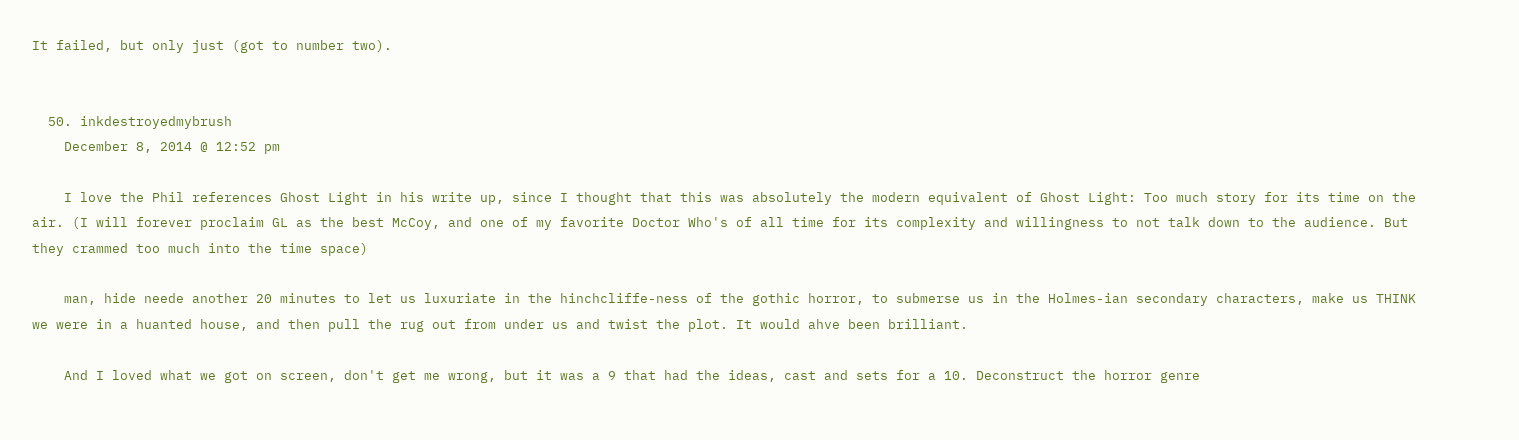It failed, but only just (got to number two).


  50. inkdestroyedmybrush
    December 8, 2014 @ 12:52 pm

    I love the Phil references Ghost Light in his write up, since I thought that this was absolutely the modern equivalent of Ghost Light: Too much story for its time on the air. (I will forever proclaim GL as the best McCoy, and one of my favorite Doctor Who's of all time for its complexity and willingness to not talk down to the audience. But they crammed too much into the time space)

    man, hide neede another 20 minutes to let us luxuriate in the hinchcliffe-ness of the gothic horror, to submerse us in the Holmes-ian secondary characters, make us THINK we were in a huanted house, and then pull the rug out from under us and twist the plot. It would ahve been brilliant.

    And I loved what we got on screen, don't get me wrong, but it was a 9 that had the ideas, cast and sets for a 10. Deconstruct the horror genre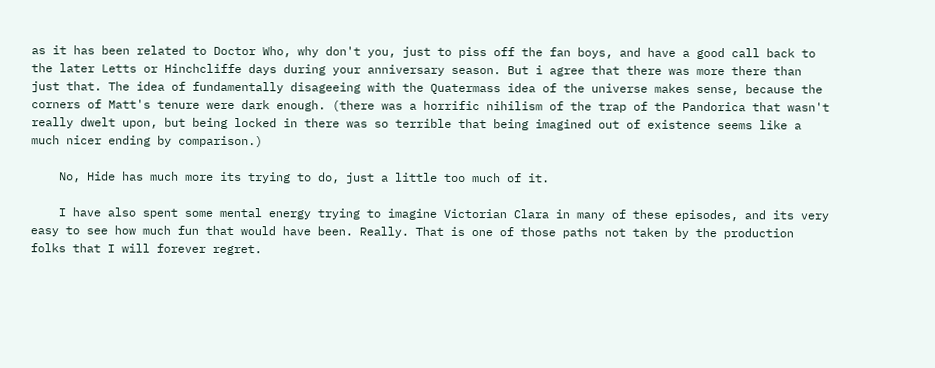as it has been related to Doctor Who, why don't you, just to piss off the fan boys, and have a good call back to the later Letts or Hinchcliffe days during your anniversary season. But i agree that there was more there than just that. The idea of fundamentally disageeing with the Quatermass idea of the universe makes sense, because the corners of Matt's tenure were dark enough. (there was a horrific nihilism of the trap of the Pandorica that wasn't really dwelt upon, but being locked in there was so terrible that being imagined out of existence seems like a much nicer ending by comparison.)

    No, Hide has much more its trying to do, just a little too much of it.

    I have also spent some mental energy trying to imagine Victorian Clara in many of these episodes, and its very easy to see how much fun that would have been. Really. That is one of those paths not taken by the production folks that I will forever regret.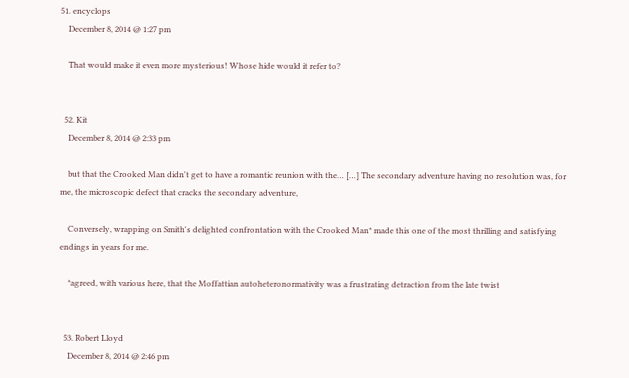51. encyclops
    December 8, 2014 @ 1:27 pm

    That would make it even more mysterious! Whose hide would it refer to?


  52. Kit
    December 8, 2014 @ 2:33 pm

    but that the Crooked Man didn't get to have a romantic reunion with the… […] The secondary adventure having no resolution was, for me, the microscopic defect that cracks the secondary adventure,

    Conversely, wrapping on Smith's delighted confrontation with the Crooked Man* made this one of the most thrilling and satisfying endings in years for me.

    *agreed, with various here, that the Moffattian autoheteronormativity was a frustrating detraction from the late twist


  53. Robert Lloyd
    December 8, 2014 @ 2:46 pm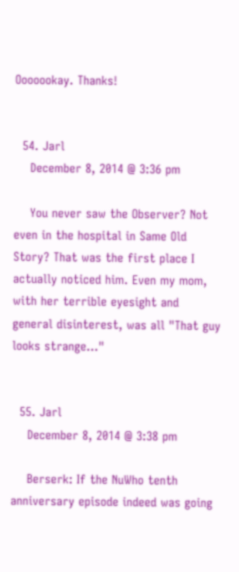Ooooookay. Thanks!


  54. Jarl
    December 8, 2014 @ 3:36 pm

    You never saw the Observer? Not even in the hospital in Same Old Story? That was the first place I actually noticed him. Even my mom, with her terrible eyesight and general disinterest, was all "That guy looks strange…"


  55. Jarl
    December 8, 2014 @ 3:38 pm

    Berserk: If the NuWho tenth anniversary episode indeed was going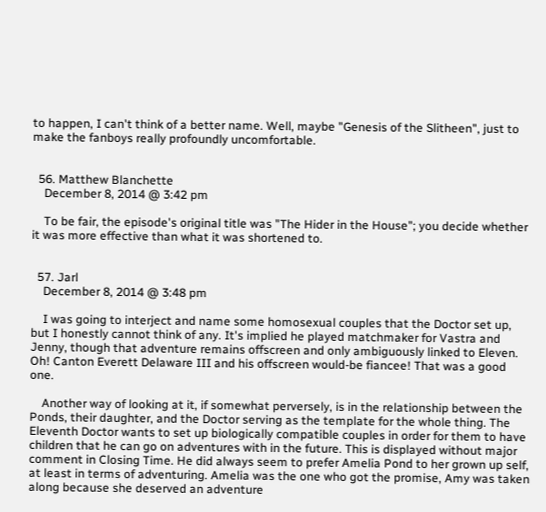to happen, I can't think of a better name. Well, maybe "Genesis of the Slitheen", just to make the fanboys really profoundly uncomfortable.


  56. Matthew Blanchette
    December 8, 2014 @ 3:42 pm

    To be fair, the episode's original title was "The Hider in the House"; you decide whether it was more effective than what it was shortened to.


  57. Jarl
    December 8, 2014 @ 3:48 pm

    I was going to interject and name some homosexual couples that the Doctor set up, but I honestly cannot think of any. It's implied he played matchmaker for Vastra and Jenny, though that adventure remains offscreen and only ambiguously linked to Eleven. Oh! Canton Everett Delaware III and his offscreen would-be fiancee! That was a good one.

    Another way of looking at it, if somewhat perversely, is in the relationship between the Ponds, their daughter, and the Doctor serving as the template for the whole thing. The Eleventh Doctor wants to set up biologically compatible couples in order for them to have children that he can go on adventures with in the future. This is displayed without major comment in Closing Time. He did always seem to prefer Amelia Pond to her grown up self, at least in terms of adventuring. Amelia was the one who got the promise, Amy was taken along because she deserved an adventure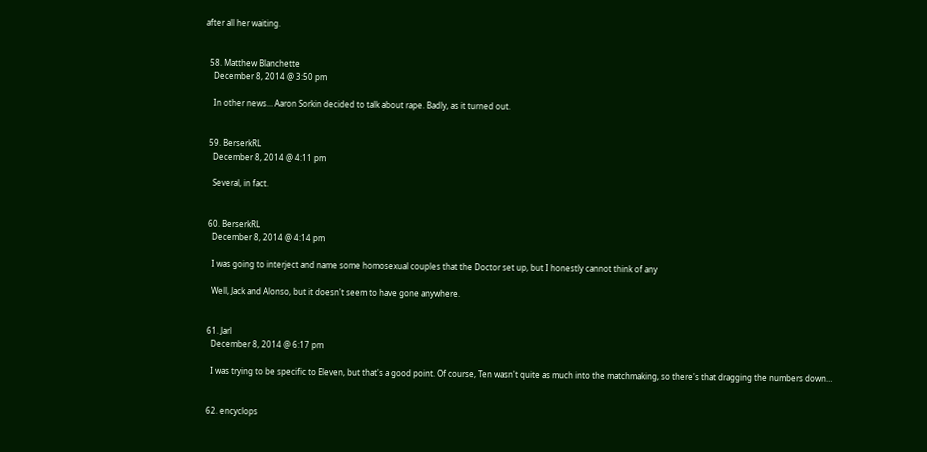after all her waiting.


  58. Matthew Blanchette
    December 8, 2014 @ 3:50 pm

    In other news… Aaron Sorkin decided to talk about rape. Badly, as it turned out.


  59. BerserkRL
    December 8, 2014 @ 4:11 pm

    Several, in fact.


  60. BerserkRL
    December 8, 2014 @ 4:14 pm

    I was going to interject and name some homosexual couples that the Doctor set up, but I honestly cannot think of any

    Well, Jack and Alonso, but it doesn't seem to have gone anywhere.


  61. Jarl
    December 8, 2014 @ 6:17 pm

    I was trying to be specific to Eleven, but that's a good point. Of course, Ten wasn't quite as much into the matchmaking, so there's that dragging the numbers down…


  62. encyclops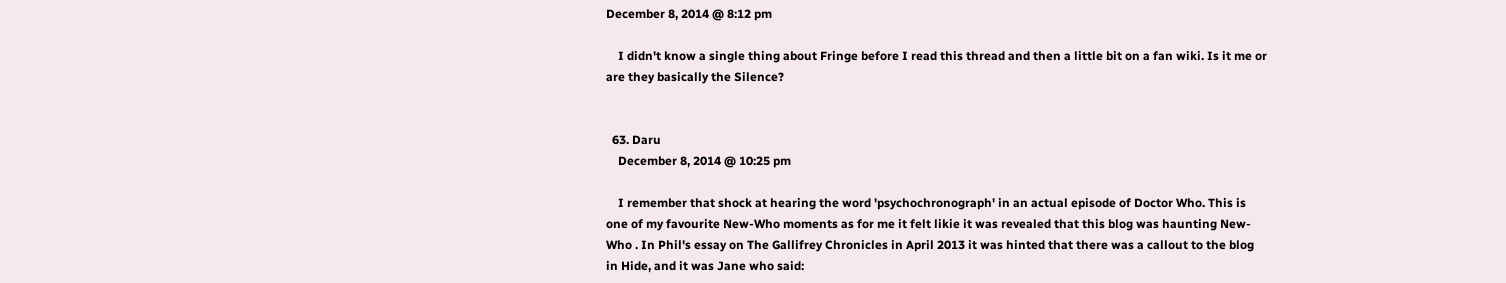December 8, 2014 @ 8:12 pm

    I didn't know a single thing about Fringe before I read this thread and then a little bit on a fan wiki. Is it me or are they basically the Silence?


  63. Daru
    December 8, 2014 @ 10:25 pm

    I remember that shock at hearing the word 'psychochronograph' in an actual episode of Doctor Who. This is one of my favourite New-Who moments as for me it felt likie it was revealed that this blog was haunting New-Who . In Phil's essay on The Gallifrey Chronicles in April 2013 it was hinted that there was a callout to the blog in Hide, and it was Jane who said: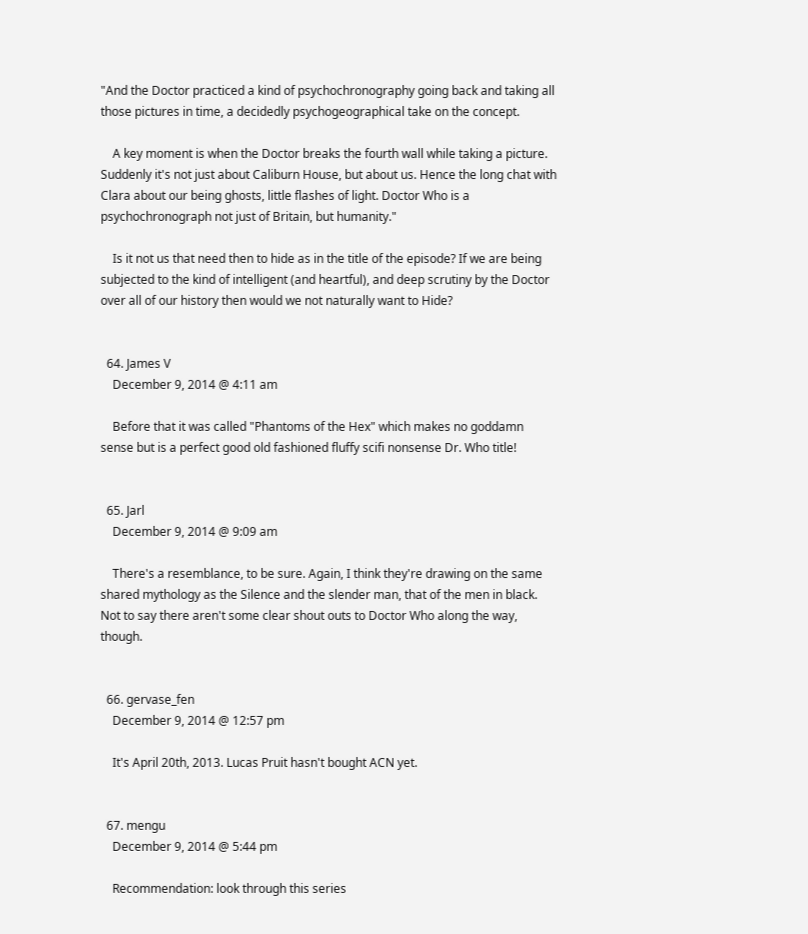"And the Doctor practiced a kind of psychochronography going back and taking all those pictures in time, a decidedly psychogeographical take on the concept.

    A key moment is when the Doctor breaks the fourth wall while taking a picture. Suddenly it's not just about Caliburn House, but about us. Hence the long chat with Clara about our being ghosts, little flashes of light. Doctor Who is a psychochronograph not just of Britain, but humanity."

    Is it not us that need then to hide as in the title of the episode? If we are being subjected to the kind of intelligent (and heartful), and deep scrutiny by the Doctor over all of our history then would we not naturally want to Hide?


  64. James V
    December 9, 2014 @ 4:11 am

    Before that it was called "Phantoms of the Hex" which makes no goddamn sense but is a perfect good old fashioned fluffy scifi nonsense Dr. Who title!


  65. Jarl
    December 9, 2014 @ 9:09 am

    There's a resemblance, to be sure. Again, I think they're drawing on the same shared mythology as the Silence and the slender man, that of the men in black. Not to say there aren't some clear shout outs to Doctor Who along the way, though.


  66. gervase_fen
    December 9, 2014 @ 12:57 pm

    It's April 20th, 2013. Lucas Pruit hasn't bought ACN yet.


  67. mengu
    December 9, 2014 @ 5:44 pm

    Recommendation: look through this series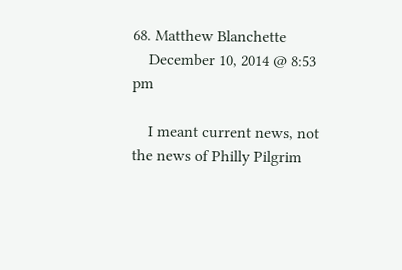68. Matthew Blanchette
    December 10, 2014 @ 8:53 pm

    I meant current news, not the news of Philly Pilgrim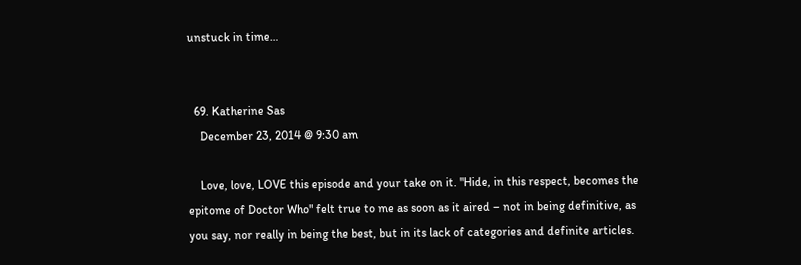unstuck in time…


  69. Katherine Sas
    December 23, 2014 @ 9:30 am

    Love, love, LOVE this episode and your take on it. "Hide, in this respect, becomes the epitome of Doctor Who" felt true to me as soon as it aired – not in being definitive, as you say, nor really in being the best, but in its lack of categories and definite articles.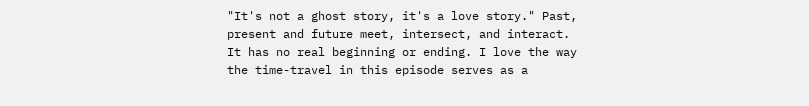"It's not a ghost story, it's a love story." Past, present and future meet, intersect, and interact. It has no real beginning or ending. I love the way the time-travel in this episode serves as a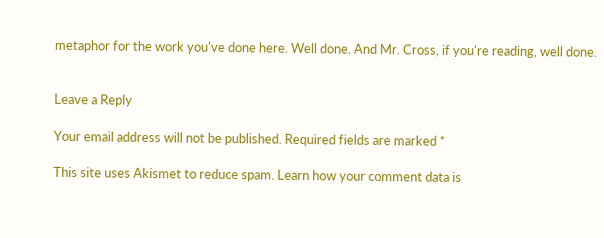metaphor for the work you've done here. Well done. And Mr. Cross, if you're reading, well done.


Leave a Reply

Your email address will not be published. Required fields are marked *

This site uses Akismet to reduce spam. Learn how your comment data is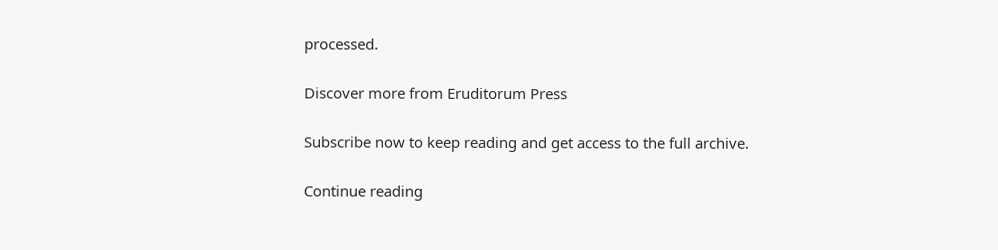processed.

Discover more from Eruditorum Press

Subscribe now to keep reading and get access to the full archive.

Continue reading